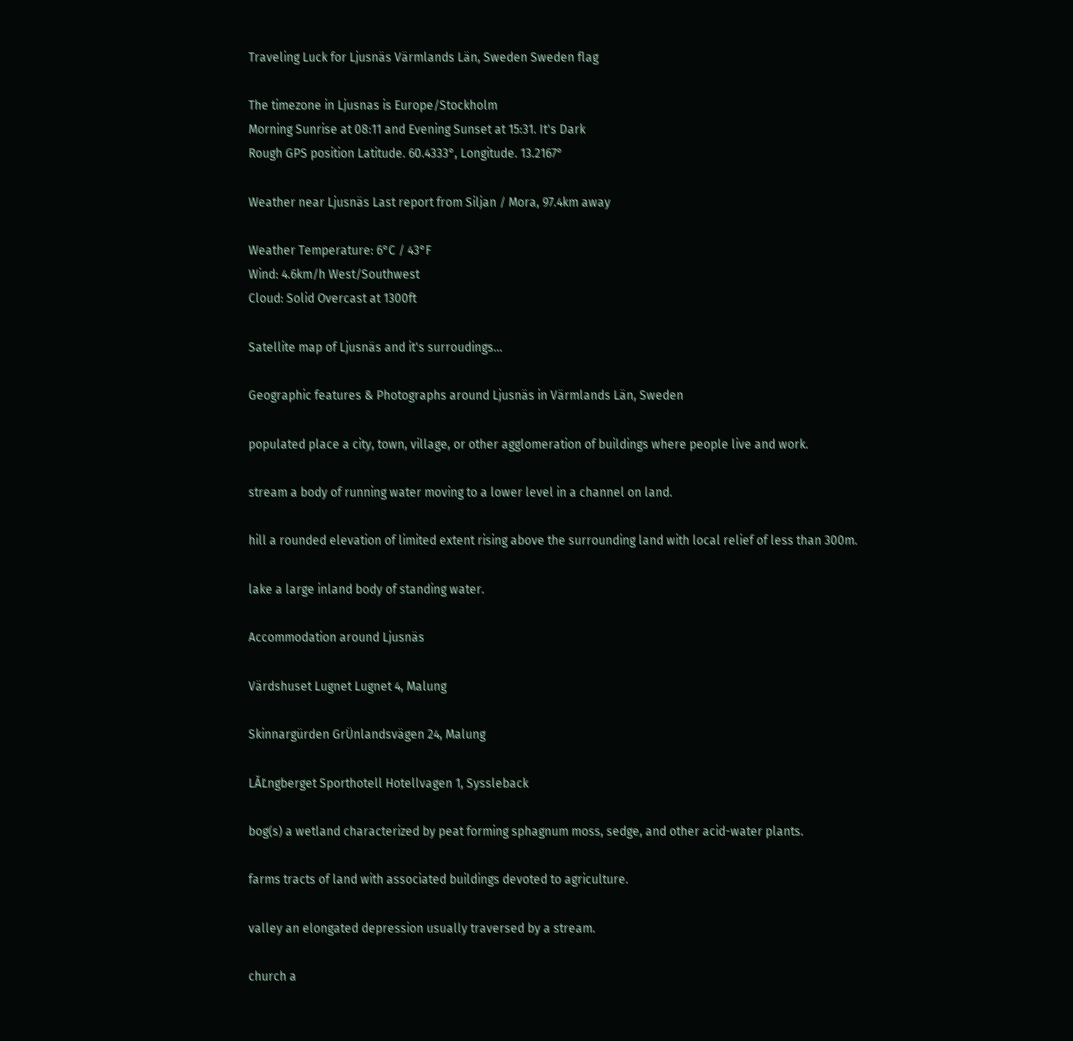Traveling Luck for Ljusnäs Värmlands Län, Sweden Sweden flag

The timezone in Ljusnas is Europe/Stockholm
Morning Sunrise at 08:11 and Evening Sunset at 15:31. It's Dark
Rough GPS position Latitude. 60.4333°, Longitude. 13.2167°

Weather near Ljusnäs Last report from Siljan / Mora, 97.4km away

Weather Temperature: 6°C / 43°F
Wind: 4.6km/h West/Southwest
Cloud: Solid Overcast at 1300ft

Satellite map of Ljusnäs and it's surroudings...

Geographic features & Photographs around Ljusnäs in Värmlands Län, Sweden

populated place a city, town, village, or other agglomeration of buildings where people live and work.

stream a body of running water moving to a lower level in a channel on land.

hill a rounded elevation of limited extent rising above the surrounding land with local relief of less than 300m.

lake a large inland body of standing water.

Accommodation around Ljusnäs

Värdshuset Lugnet Lugnet 4, Malung

Skinnargürden GrÜnlandsvägen 24, Malung

LĂĽngberget Sporthotell Hotellvagen 1, Syssleback

bog(s) a wetland characterized by peat forming sphagnum moss, sedge, and other acid-water plants.

farms tracts of land with associated buildings devoted to agriculture.

valley an elongated depression usually traversed by a stream.

church a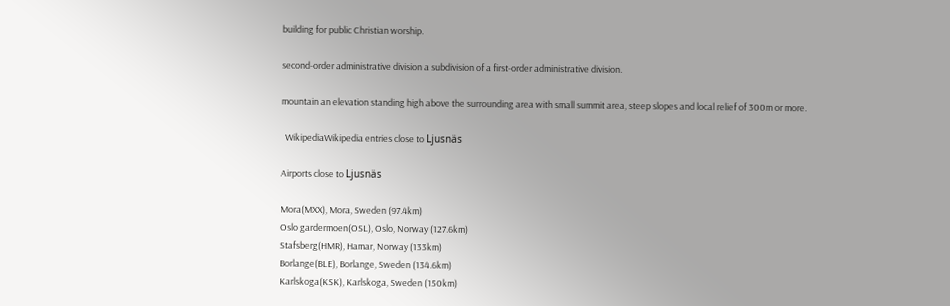building for public Christian worship.

second-order administrative division a subdivision of a first-order administrative division.

mountain an elevation standing high above the surrounding area with small summit area, steep slopes and local relief of 300m or more.

  WikipediaWikipedia entries close to Ljusnäs

Airports close to Ljusnäs

Mora(MXX), Mora, Sweden (97.4km)
Oslo gardermoen(OSL), Oslo, Norway (127.6km)
Stafsberg(HMR), Hamar, Norway (133km)
Borlange(BLE), Borlange, Sweden (134.6km)
Karlskoga(KSK), Karlskoga, Sweden (150km)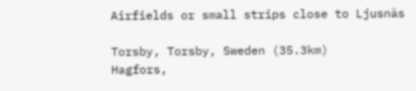Airfields or small strips close to Ljusnäs

Torsby, Torsby, Sweden (35.3km)
Hagfors,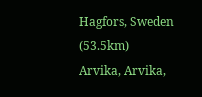Hagfors, Sweden (53.5km)
Arvika, Arvika,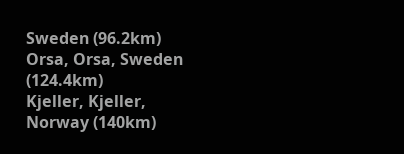Sweden (96.2km)
Orsa, Orsa, Sweden (124.4km)
Kjeller, Kjeller, Norway (140km)